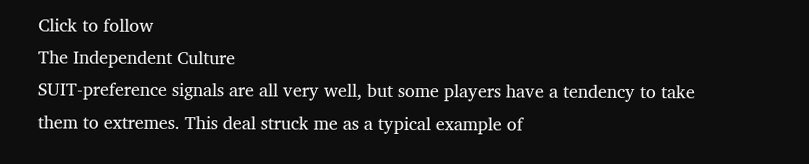Click to follow
The Independent Culture
SUIT-preference signals are all very well, but some players have a tendency to take them to extremes. This deal struck me as a typical example of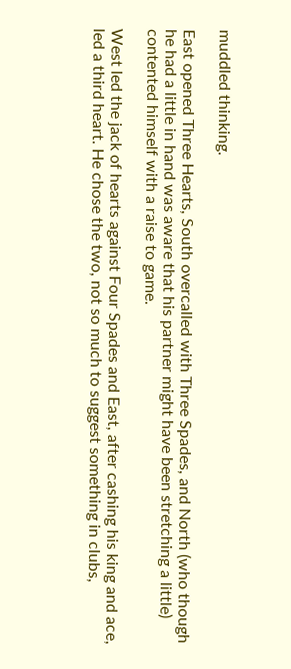muddled thinking.

East opened Three Hearts, South overcalled with Three Spades, and North (who though he had a little in hand was aware that his partner might have been stretching a little) contented himself with a raise to game.

West led the jack of hearts against Four Spades and East, after cashing his king and ace, led a third heart. He chose the two, not so much to suggest something in clubs,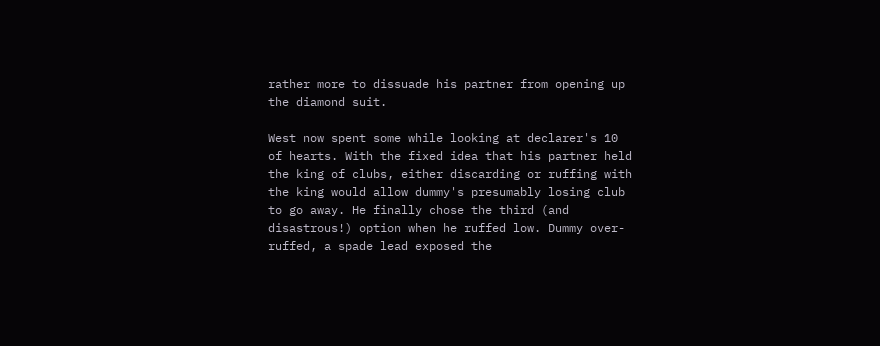rather more to dissuade his partner from opening up the diamond suit.

West now spent some while looking at declarer's 10 of hearts. With the fixed idea that his partner held the king of clubs, either discarding or ruffing with the king would allow dummy's presumably losing club to go away. He finally chose the third (and disastrous!) option when he ruffed low. Dummy over-ruffed, a spade lead exposed the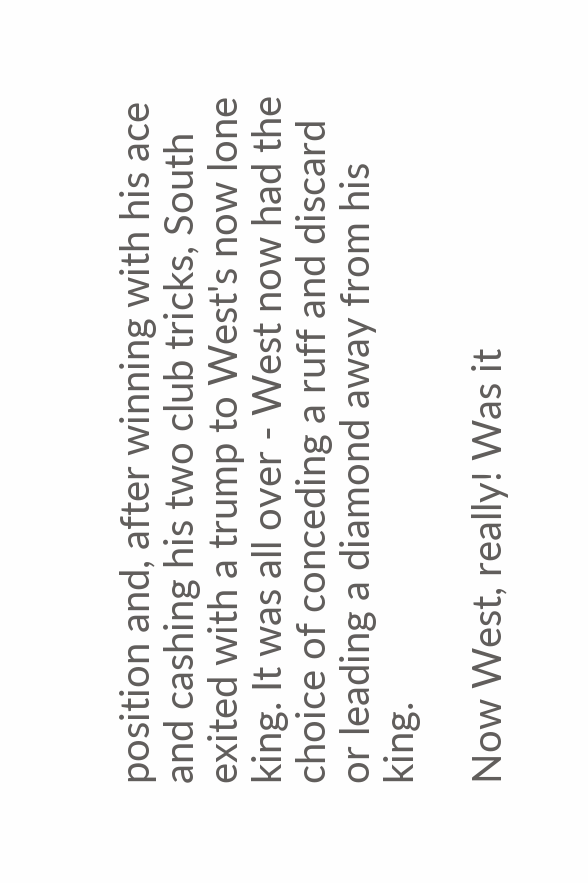position and, after winning with his ace and cashing his two club tricks, South exited with a trump to West's now lone king. It was all over - West now had the choice of conceding a ruff and discard or leading a diamond away from his king.

Now West, really! Was it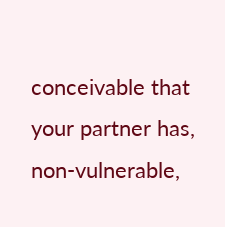conceivable that your partner has, non-vulnerable,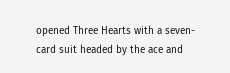opened Three Hearts with a seven-card suit headed by the ace and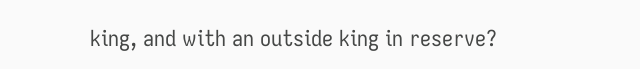king, and with an outside king in reserve?